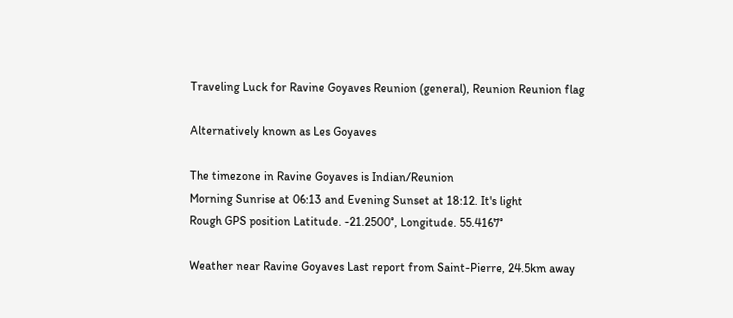Traveling Luck for Ravine Goyaves Reunion (general), Reunion Reunion flag

Alternatively known as Les Goyaves

The timezone in Ravine Goyaves is Indian/Reunion
Morning Sunrise at 06:13 and Evening Sunset at 18:12. It's light
Rough GPS position Latitude. -21.2500°, Longitude. 55.4167°

Weather near Ravine Goyaves Last report from Saint-Pierre, 24.5km away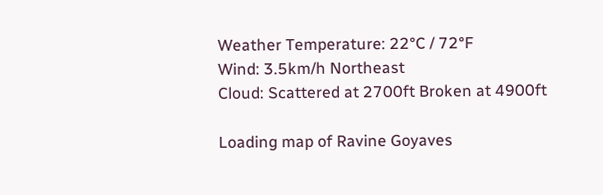Weather Temperature: 22°C / 72°F
Wind: 3.5km/h Northeast
Cloud: Scattered at 2700ft Broken at 4900ft

Loading map of Ravine Goyaves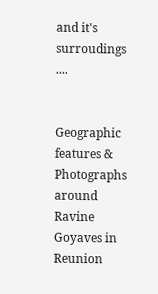and it's surroudings ....


Geographic features & Photographs around Ravine Goyaves in Reunion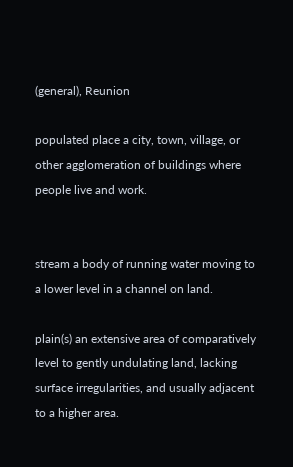(general), Reunion

populated place a city, town, village, or other agglomeration of buildings where people live and work.


stream a body of running water moving to a lower level in a channel on land.

plain(s) an extensive area of comparatively level to gently undulating land, lacking surface irregularities, and usually adjacent to a higher area.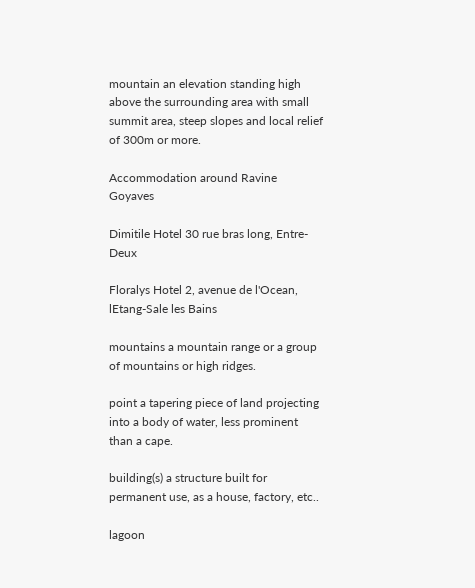mountain an elevation standing high above the surrounding area with small summit area, steep slopes and local relief of 300m or more.

Accommodation around Ravine Goyaves

Dimitile Hotel 30 rue bras long, Entre-Deux

Floralys Hotel 2, avenue de l'Ocean, lEtang-Sale les Bains

mountains a mountain range or a group of mountains or high ridges.

point a tapering piece of land projecting into a body of water, less prominent than a cape.

building(s) a structure built for permanent use, as a house, factory, etc..

lagoon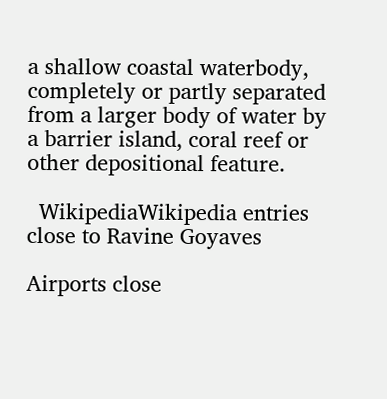a shallow coastal waterbody, completely or partly separated from a larger body of water by a barrier island, coral reef or other depositional feature.

  WikipediaWikipedia entries close to Ravine Goyaves

Airports close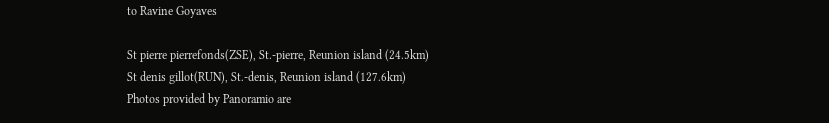to Ravine Goyaves

St pierre pierrefonds(ZSE), St.-pierre, Reunion island (24.5km)
St denis gillot(RUN), St.-denis, Reunion island (127.6km)
Photos provided by Panoramio are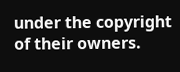under the copyright of their owners.